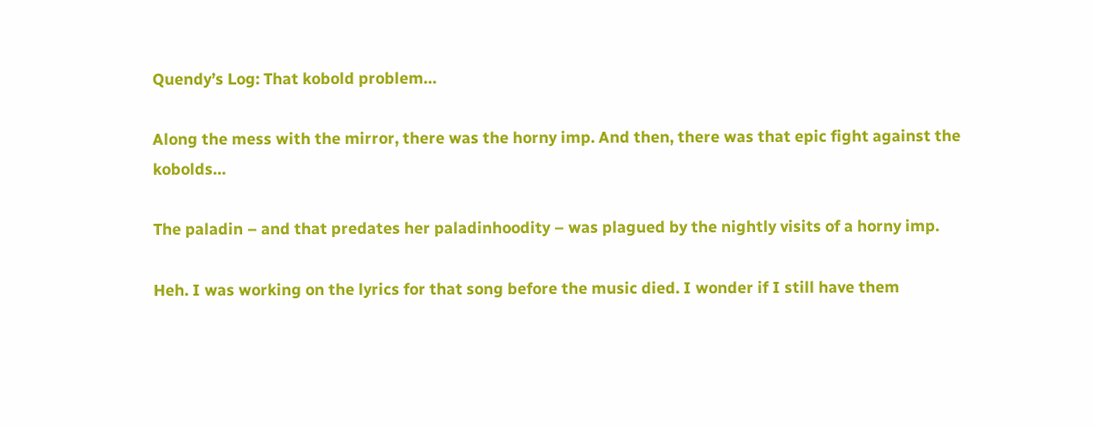Quendy’s Log: That kobold problem…

Along the mess with the mirror, there was the horny imp. And then, there was that epic fight against the kobolds…

The paladin – and that predates her paladinhoodity – was plagued by the nightly visits of a horny imp.

Heh. I was working on the lyrics for that song before the music died. I wonder if I still have them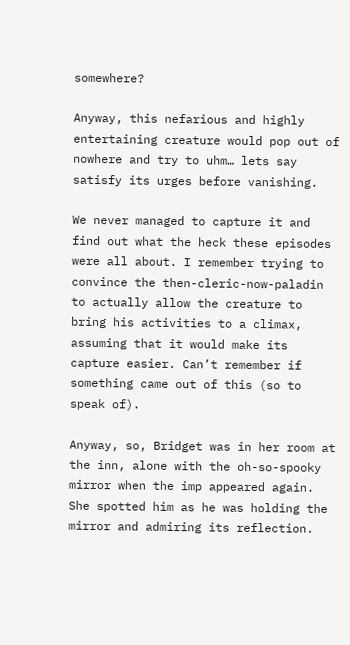somewhere?

Anyway, this nefarious and highly entertaining creature would pop out of nowhere and try to uhm… lets say satisfy its urges before vanishing.

We never managed to capture it and find out what the heck these episodes were all about. I remember trying to convince the then-cleric-now-paladin to actually allow the creature to bring his activities to a climax, assuming that it would make its capture easier. Can’t remember if something came out of this (so to speak of).

Anyway, so, Bridget was in her room at the inn, alone with the oh-so-spooky mirror when the imp appeared again. She spotted him as he was holding the mirror and admiring its reflection.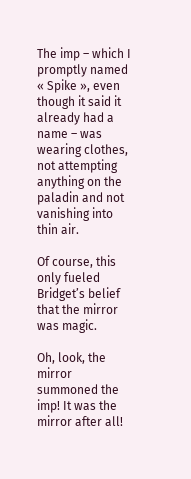The imp – which I promptly named « Spike », even though it said it already had a name – was wearing clothes, not attempting anything on the paladin and not vanishing into thin air.

Of course, this only fueled Bridget’s belief that the mirror was magic.

Oh, look, the mirror summoned the imp! It was the mirror after all!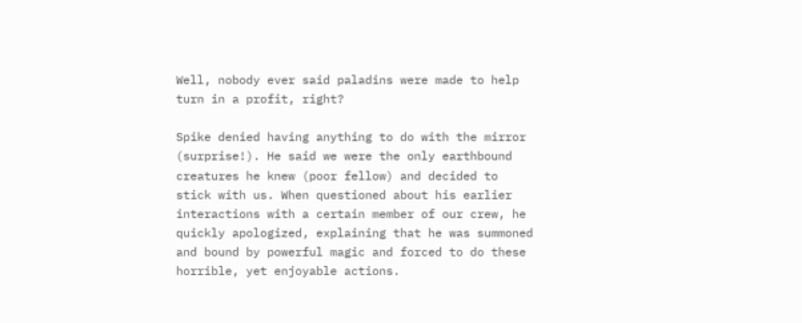Well, nobody ever said paladins were made to help turn in a profit, right?

Spike denied having anything to do with the mirror (surprise!). He said we were the only earthbound creatures he knew (poor fellow) and decided to stick with us. When questioned about his earlier interactions with a certain member of our crew, he quickly apologized, explaining that he was summoned and bound by powerful magic and forced to do these horrible, yet enjoyable actions.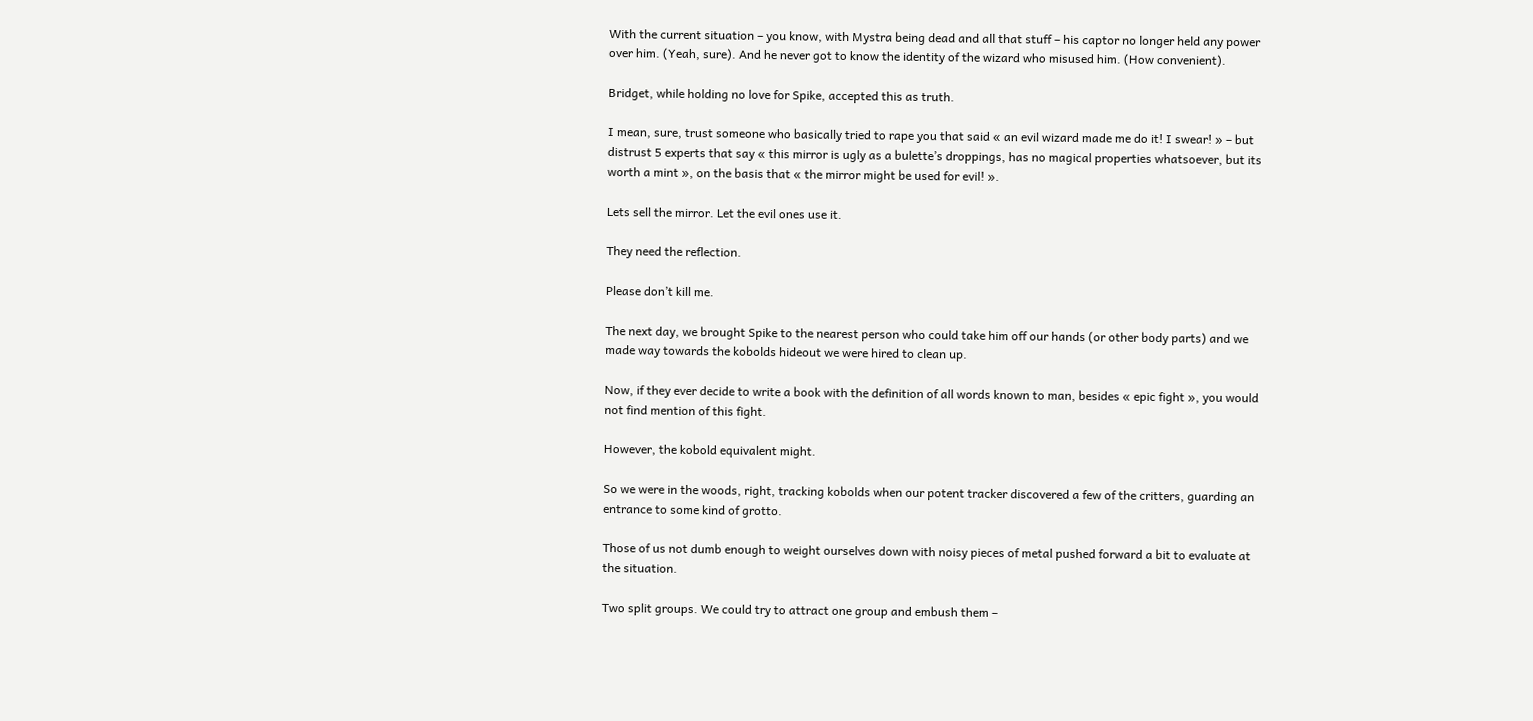With the current situation – you know, with Mystra being dead and all that stuff – his captor no longer held any power over him. (Yeah, sure). And he never got to know the identity of the wizard who misused him. (How convenient).

Bridget, while holding no love for Spike, accepted this as truth.

I mean, sure, trust someone who basically tried to rape you that said « an evil wizard made me do it! I swear! » – but distrust 5 experts that say « this mirror is ugly as a bulette’s droppings, has no magical properties whatsoever, but its worth a mint », on the basis that « the mirror might be used for evil! ».

Lets sell the mirror. Let the evil ones use it.

They need the reflection.

Please don’t kill me.

The next day, we brought Spike to the nearest person who could take him off our hands (or other body parts) and we made way towards the kobolds hideout we were hired to clean up.

Now, if they ever decide to write a book with the definition of all words known to man, besides « epic fight », you would not find mention of this fight.

However, the kobold equivalent might.

So we were in the woods, right, tracking kobolds when our potent tracker discovered a few of the critters, guarding an entrance to some kind of grotto.

Those of us not dumb enough to weight ourselves down with noisy pieces of metal pushed forward a bit to evaluate at the situation.

Two split groups. We could try to attract one group and embush them –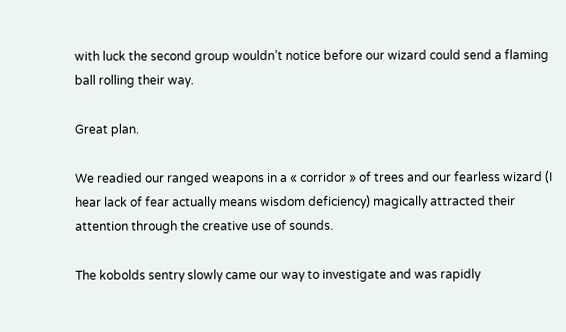with luck the second group wouldn’t notice before our wizard could send a flaming ball rolling their way.

Great plan.

We readied our ranged weapons in a « corridor » of trees and our fearless wizard (I hear lack of fear actually means wisdom deficiency) magically attracted their attention through the creative use of sounds.

The kobolds sentry slowly came our way to investigate and was rapidly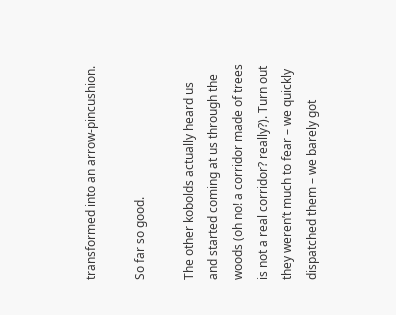transformed into an arrow-pincushion.

So far so good.

The other kobolds actually heard us and started coming at us through the woods (oh no! a corridor made of trees is not a real corridor? really?). Turn out they weren’t much to fear – we quickly dispatched them – we barely got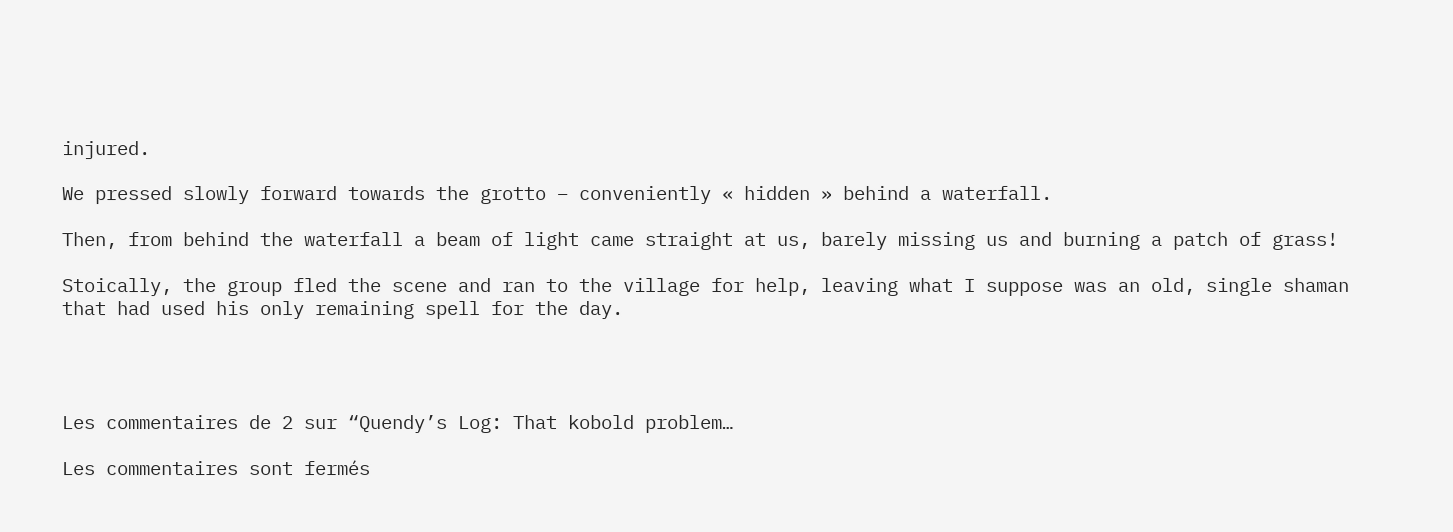injured.

We pressed slowly forward towards the grotto – conveniently « hidden » behind a waterfall.

Then, from behind the waterfall a beam of light came straight at us, barely missing us and burning a patch of grass!

Stoically, the group fled the scene and ran to the village for help, leaving what I suppose was an old, single shaman that had used his only remaining spell for the day.




Les commentaires de 2 sur “Quendy’s Log: That kobold problem…

Les commentaires sont fermés